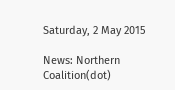Saturday, 2 May 2015

News: Northern Coalition(dot)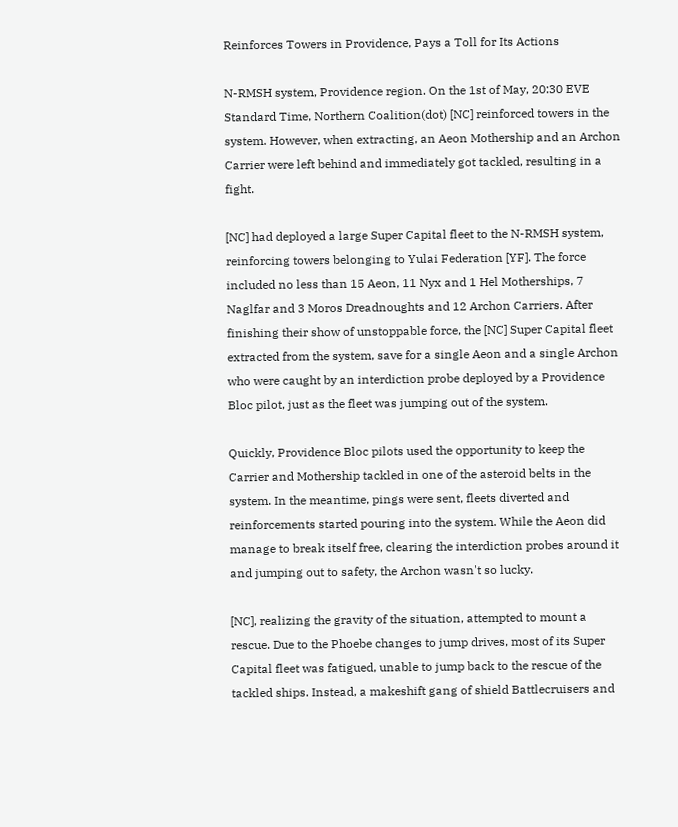Reinforces Towers in Providence, Pays a Toll for Its Actions

N-RMSH system, Providence region. On the 1st of May, 20:30 EVE Standard Time, Northern Coalition(dot) [NC] reinforced towers in the system. However, when extracting, an Aeon Mothership and an Archon Carrier were left behind and immediately got tackled, resulting in a fight.

[NC] had deployed a large Super Capital fleet to the N-RMSH system, reinforcing towers belonging to Yulai Federation [YF]. The force included no less than 15 Aeon, 11 Nyx and 1 Hel Motherships, 7 Naglfar and 3 Moros Dreadnoughts and 12 Archon Carriers. After finishing their show of unstoppable force, the [NC] Super Capital fleet extracted from the system, save for a single Aeon and a single Archon who were caught by an interdiction probe deployed by a Providence Bloc pilot, just as the fleet was jumping out of the system.

Quickly, Providence Bloc pilots used the opportunity to keep the Carrier and Mothership tackled in one of the asteroid belts in the system. In the meantime, pings were sent, fleets diverted and reinforcements started pouring into the system. While the Aeon did manage to break itself free, clearing the interdiction probes around it and jumping out to safety, the Archon wasn't so lucky.

[NC], realizing the gravity of the situation, attempted to mount a rescue. Due to the Phoebe changes to jump drives, most of its Super Capital fleet was fatigued, unable to jump back to the rescue of the tackled ships. Instead, a makeshift gang of shield Battlecruisers and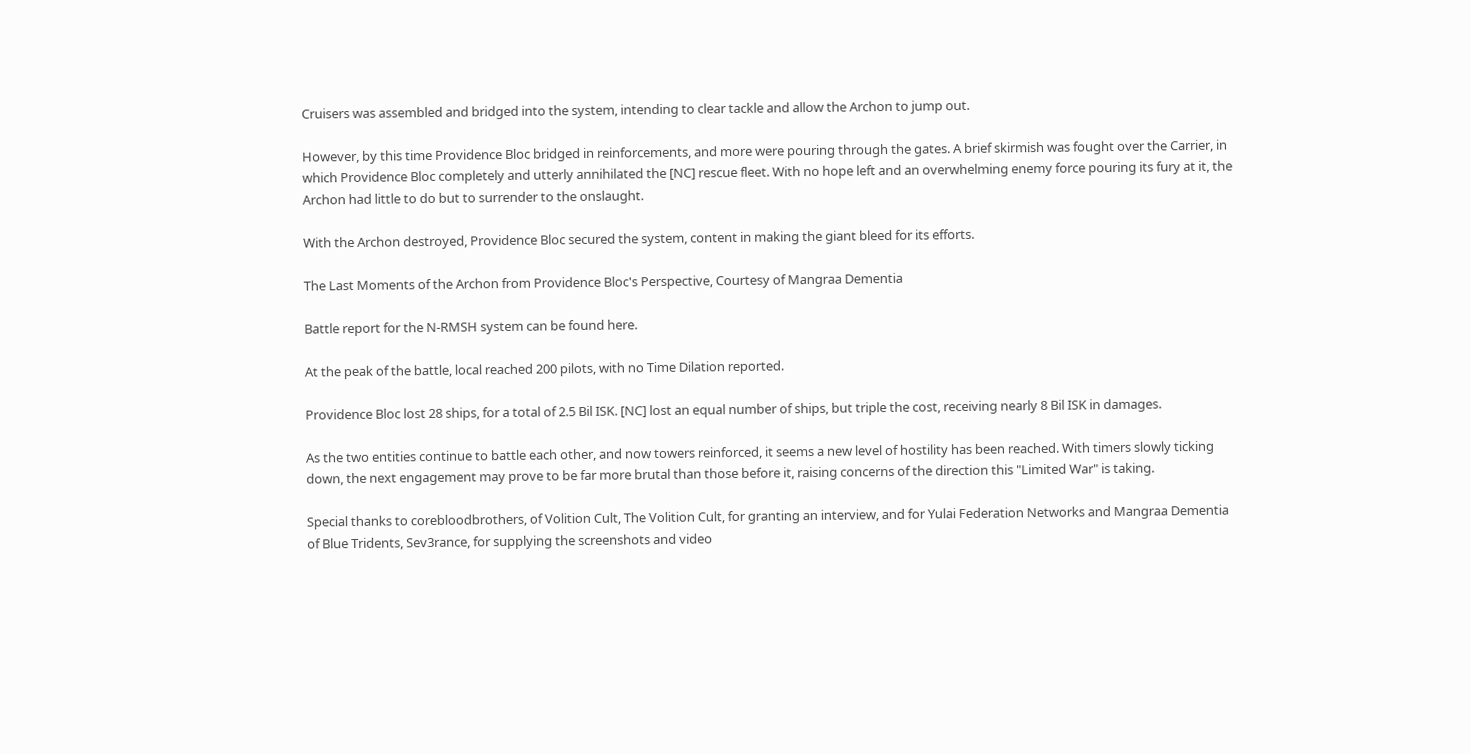Cruisers was assembled and bridged into the system, intending to clear tackle and allow the Archon to jump out.

However, by this time Providence Bloc bridged in reinforcements, and more were pouring through the gates. A brief skirmish was fought over the Carrier, in which Providence Bloc completely and utterly annihilated the [NC] rescue fleet. With no hope left and an overwhelming enemy force pouring its fury at it, the Archon had little to do but to surrender to the onslaught.

With the Archon destroyed, Providence Bloc secured the system, content in making the giant bleed for its efforts.

The Last Moments of the Archon from Providence Bloc's Perspective, Courtesy of Mangraa Dementia

Battle report for the N-RMSH system can be found here.

At the peak of the battle, local reached 200 pilots, with no Time Dilation reported.

Providence Bloc lost 28 ships, for a total of 2.5 Bil ISK. [NC] lost an equal number of ships, but triple the cost, receiving nearly 8 Bil ISK in damages.

As the two entities continue to battle each other, and now towers reinforced, it seems a new level of hostility has been reached. With timers slowly ticking down, the next engagement may prove to be far more brutal than those before it, raising concerns of the direction this "Limited War" is taking.

Special thanks to corebloodbrothers, of Volition Cult, The Volition Cult, for granting an interview, and for Yulai Federation Networks and Mangraa Dementia of Blue Tridents, Sev3rance, for supplying the screenshots and video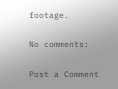footage.

No comments:

Post a Comment